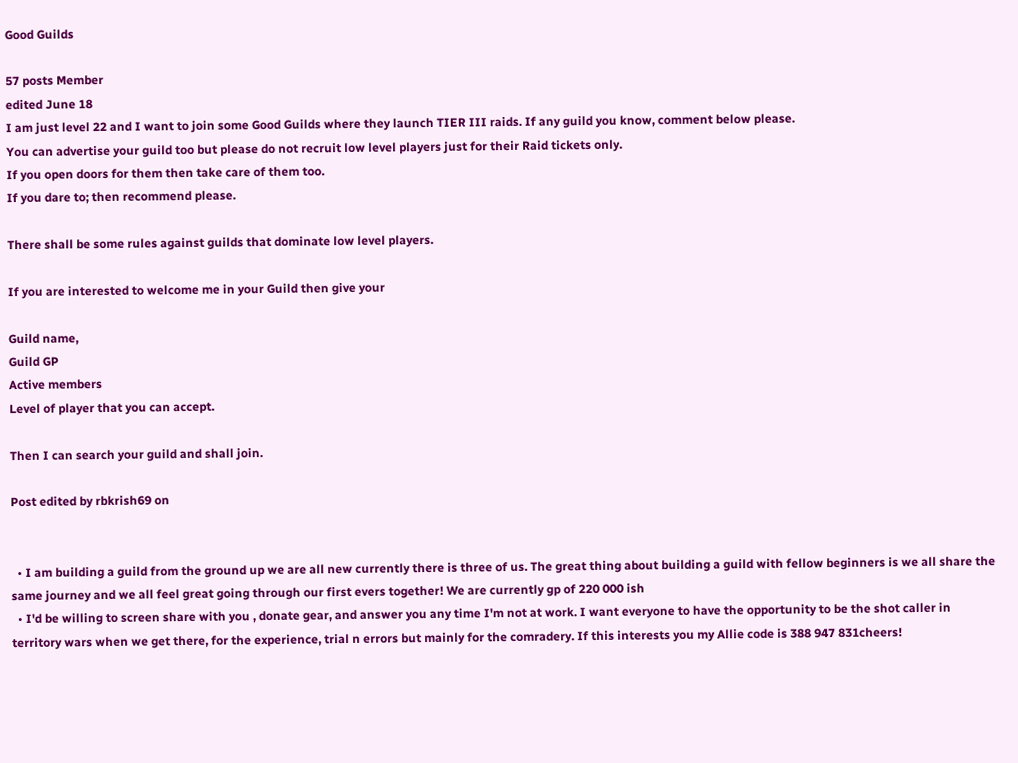Good Guilds

57 posts Member
edited June 18
I am just level 22 and I want to join some Good Guilds where they launch TIER III raids. If any guild you know, comment below please.
You can advertise your guild too but please do not recruit low level players just for their Raid tickets only.
If you open doors for them then take care of them too.
If you dare to; then recommend please.

There shall be some rules against guilds that dominate low level players.

If you are interested to welcome me in your Guild then give your

Guild name,
Guild GP
Active members
Level of player that you can accept.

Then I can search your guild and shall join.

Post edited by rbkrish69 on


  • I am building a guild from the ground up we are all new currently there is three of us. The great thing about building a guild with fellow beginners is we all share the same journey and we all feel great going through our first evers together! We are currently gp of 220 000 ish
  • I'd be willing to screen share with you , donate gear, and answer you any time I'm not at work. I want everyone to have the opportunity to be the shot caller in territory wars when we get there, for the experience, trial n errors but mainly for the comradery. If this interests you my Allie code is 388 947 831cheers!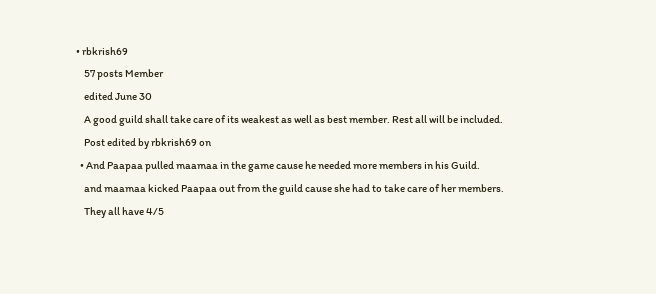• rbkrish69
    57 posts Member
    edited June 30
    A good guild shall take care of its weakest as well as best member. Rest all will be included.
    Post edited by rbkrish69 on
  • And Paapaa pulled maamaa in the game cause he needed more members in his Guild.
    and maamaa kicked Paapaa out from the guild cause she had to take care of her members.
    They all have 4/5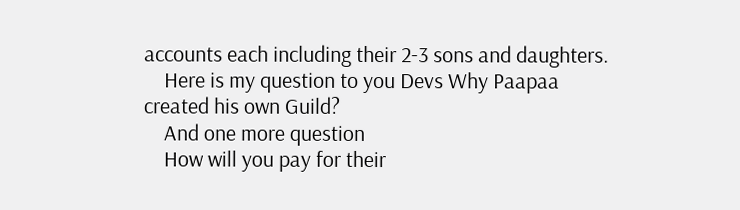accounts each including their 2-3 sons and daughters.
    Here is my question to you Devs Why Paapaa created his own Guild?
    And one more question
    How will you pay for their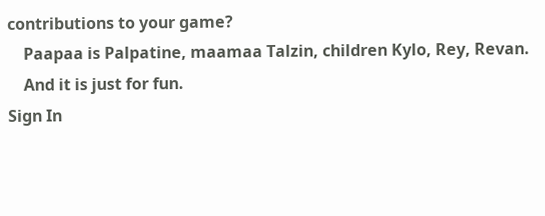contributions to your game?
    Paapaa is Palpatine, maamaa Talzin, children Kylo, Rey, Revan.
    And it is just for fun.
Sign In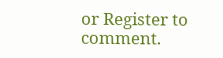or Register to comment.